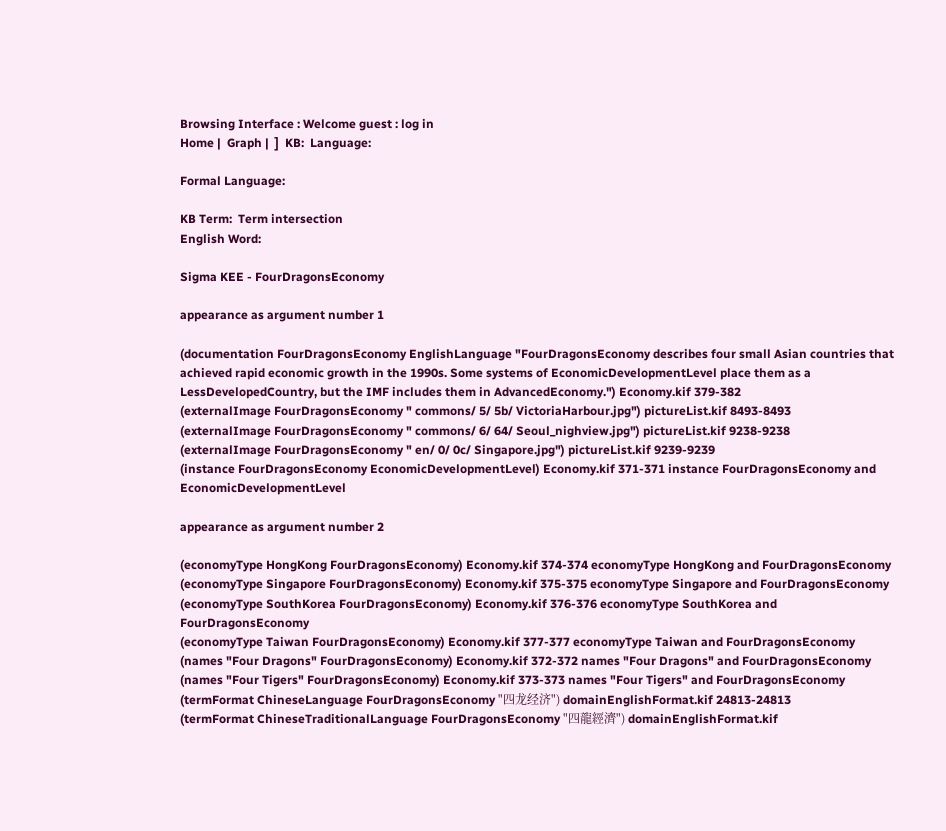Browsing Interface : Welcome guest : log in
Home |  Graph |  ]  KB:  Language:

Formal Language:

KB Term:  Term intersection
English Word:

Sigma KEE - FourDragonsEconomy

appearance as argument number 1

(documentation FourDragonsEconomy EnglishLanguage "FourDragonsEconomy describes four small Asian countries that achieved rapid economic growth in the 1990s. Some systems of EconomicDevelopmentLevel place them as a LessDevelopedCountry, but the IMF includes them in AdvancedEconomy.") Economy.kif 379-382
(externalImage FourDragonsEconomy " commons/ 5/ 5b/ VictoriaHarbour.jpg") pictureList.kif 8493-8493
(externalImage FourDragonsEconomy " commons/ 6/ 64/ Seoul_nighview.jpg") pictureList.kif 9238-9238
(externalImage FourDragonsEconomy " en/ 0/ 0c/ Singapore.jpg") pictureList.kif 9239-9239
(instance FourDragonsEconomy EconomicDevelopmentLevel) Economy.kif 371-371 instance FourDragonsEconomy and EconomicDevelopmentLevel

appearance as argument number 2

(economyType HongKong FourDragonsEconomy) Economy.kif 374-374 economyType HongKong and FourDragonsEconomy
(economyType Singapore FourDragonsEconomy) Economy.kif 375-375 economyType Singapore and FourDragonsEconomy
(economyType SouthKorea FourDragonsEconomy) Economy.kif 376-376 economyType SouthKorea and FourDragonsEconomy
(economyType Taiwan FourDragonsEconomy) Economy.kif 377-377 economyType Taiwan and FourDragonsEconomy
(names "Four Dragons" FourDragonsEconomy) Economy.kif 372-372 names "Four Dragons" and FourDragonsEconomy
(names "Four Tigers" FourDragonsEconomy) Economy.kif 373-373 names "Four Tigers" and FourDragonsEconomy
(termFormat ChineseLanguage FourDragonsEconomy "四龙经济") domainEnglishFormat.kif 24813-24813
(termFormat ChineseTraditionalLanguage FourDragonsEconomy "四龍經濟") domainEnglishFormat.kif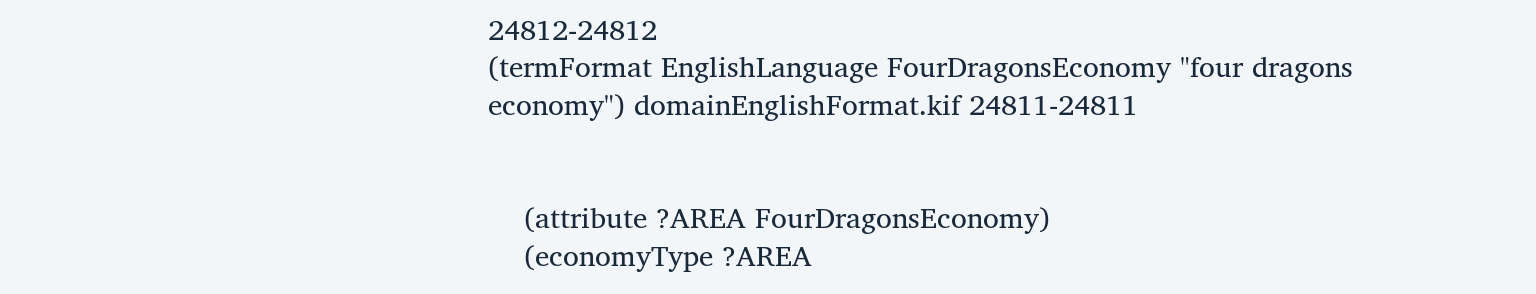24812-24812
(termFormat EnglishLanguage FourDragonsEconomy "four dragons economy") domainEnglishFormat.kif 24811-24811


    (attribute ?AREA FourDragonsEconomy)
    (economyType ?AREA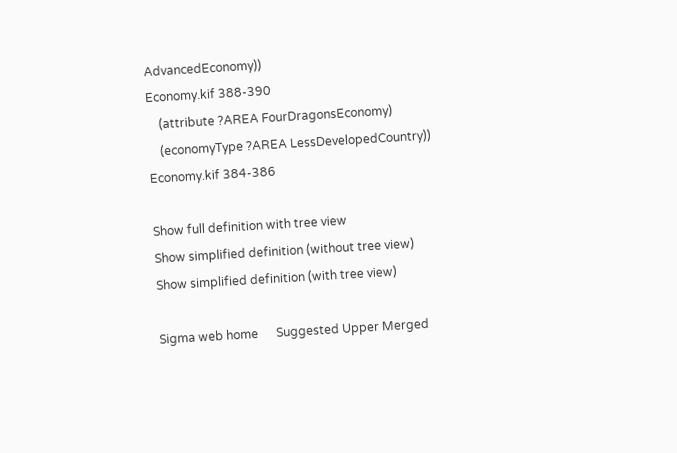AdvancedEconomy))
Economy.kif 388-390
    (attribute ?AREA FourDragonsEconomy)
    (economyType ?AREA LessDevelopedCountry))
Economy.kif 384-386

Show full definition with tree view
Show simplified definition (without tree view)
Show simplified definition (with tree view)

Sigma web home      Suggested Upper Merged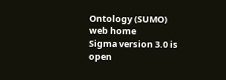Ontology (SUMO) web home
Sigma version 3.0 is open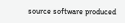source software produced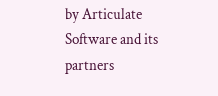by Articulate Software and its partners